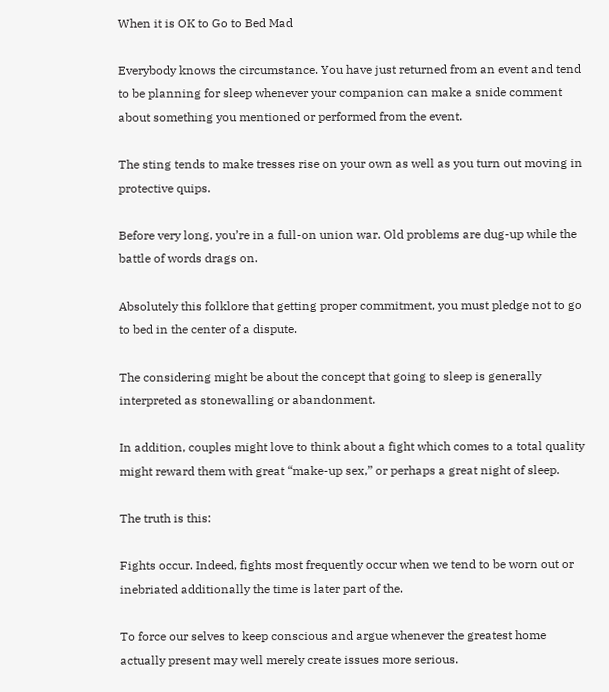When it is OK to Go to Bed Mad

Everybody knows the circumstance. You have just returned from an event and tend to be planning for sleep whenever your companion can make a snide comment about something you mentioned or performed from the event.

The sting tends to make tresses rise on your own as well as you turn out moving in protective quips.

Before very long, you’re in a full-on union war. Old problems are dug-up while the battle of words drags on.

Absolutely this folklore that getting proper commitment, you must pledge not to go to bed in the center of a dispute.

The considering might be about the concept that going to sleep is generally interpreted as stonewalling or abandonment.

In addition, couples might love to think about a fight which comes to a total quality might reward them with great “make-up sex,” or perhaps a great night of sleep.

The truth is this:

Fights occur. Indeed, fights most frequently occur when we tend to be worn out or inebriated additionally the time is later part of the.

To force our selves to keep conscious and argue whenever the greatest home actually present may well merely create issues more serious.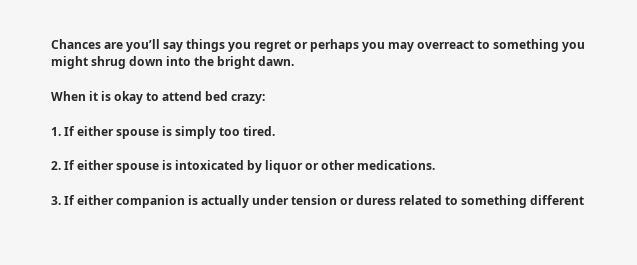Chances are you’ll say things you regret or perhaps you may overreact to something you might shrug down into the bright dawn.

When it is okay to attend bed crazy:

1. If either spouse is simply too tired.

2. If either spouse is intoxicated by liquor or other medications.

3. If either companion is actually under tension or duress related to something different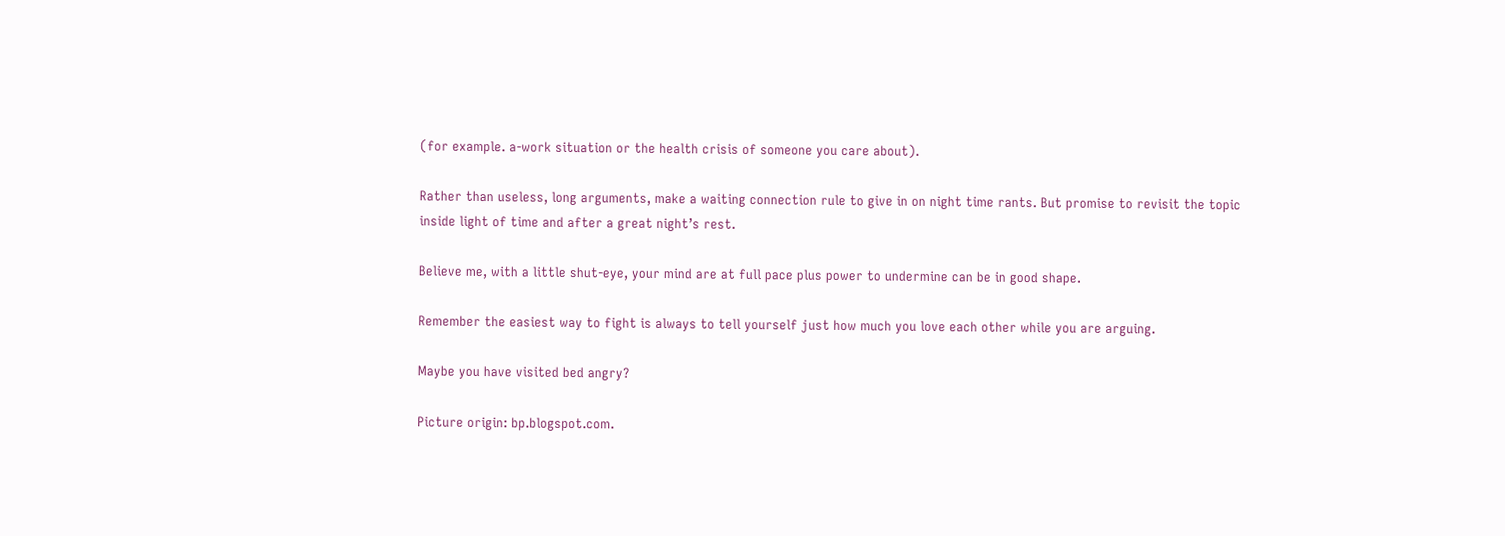(for example. a-work situation or the health crisis of someone you care about).

Rather than useless, long arguments, make a waiting connection rule to give in on night time rants. But promise to revisit the topic inside light of time and after a great night’s rest.

Believe me, with a little shut-eye, your mind are at full pace plus power to undermine can be in good shape.

Remember the easiest way to fight is always to tell yourself just how much you love each other while you are arguing.

Maybe you have visited bed angry?

Picture origin: bp.blogspot.com.